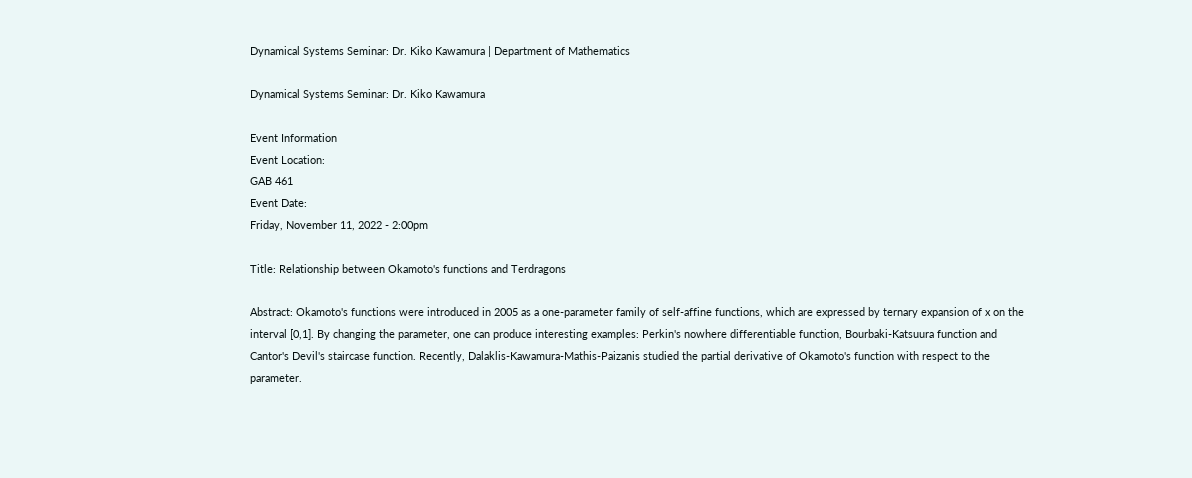Dynamical Systems Seminar: Dr. Kiko Kawamura | Department of Mathematics

Dynamical Systems Seminar: Dr. Kiko Kawamura

Event Information
Event Location:
GAB 461
Event Date:
Friday, November 11, 2022 - 2:00pm

Title: Relationship between Okamoto's functions and Terdragons

Abstract: Okamoto's functions were introduced in 2005 as a one-parameter family of self-affine functions, which are expressed by ternary expansion of x on the interval [0,1]. By changing the parameter, one can produce interesting examples: Perkin's nowhere differentiable function, Bourbaki-Katsuura function and Cantor's Devil's staircase function. Recently, Dalaklis-Kawamura-Mathis-Paizanis studied the partial derivative of Okamoto's function with respect to the parameter.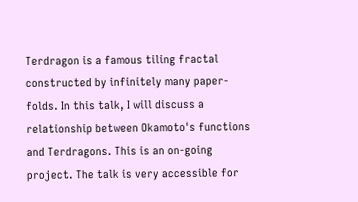Terdragon is a famous tiling fractal constructed by infinitely many paper-folds. In this talk, I will discuss a relationship between Okamoto's functions and Terdragons. This is an on-going project. The talk is very accessible for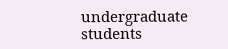undergraduate students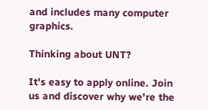and includes many computer graphics.

Thinking about UNT?

It's easy to apply online. Join us and discover why we're the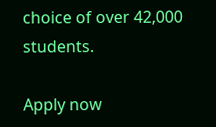choice of over 42,000 students.

Apply now